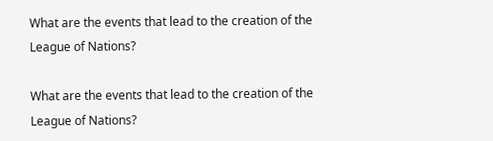What are the events that lead to the creation of the League of Nations?

What are the events that lead to the creation of the League of Nations?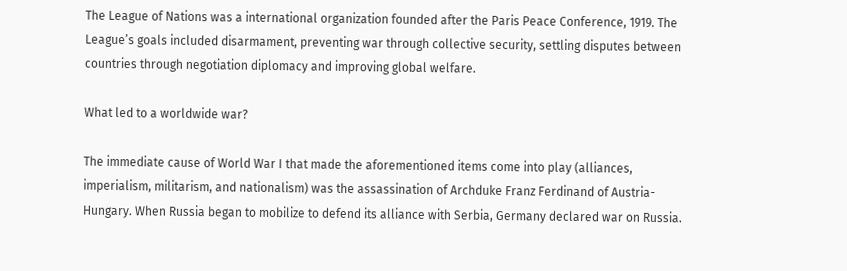The League of Nations was a international organization founded after the Paris Peace Conference, 1919. The League’s goals included disarmament, preventing war through collective security, settling disputes between countries through negotiation diplomacy and improving global welfare.

What led to a worldwide war?

The immediate cause of World War I that made the aforementioned items come into play (alliances, imperialism, militarism, and nationalism) was the assassination of Archduke Franz Ferdinand of Austria-Hungary. When Russia began to mobilize to defend its alliance with Serbia, Germany declared war on Russia.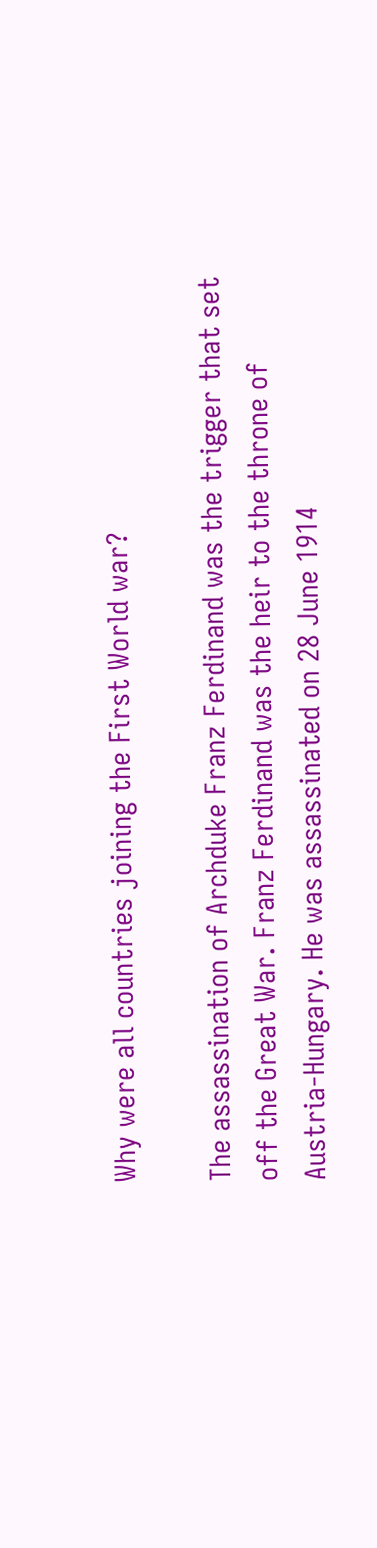Why were all countries joining the First World war?

The assassination of Archduke Franz Ferdinand was the trigger that set off the Great War. Franz Ferdinand was the heir to the throne of Austria-Hungary. He was assassinated on 28 June 1914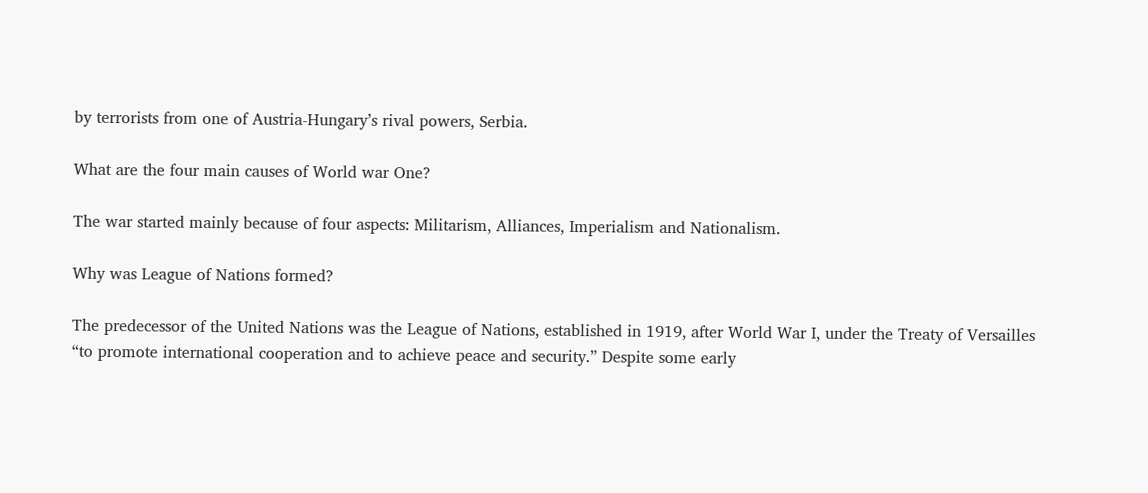by terrorists from one of Austria-Hungary’s rival powers, Serbia.

What are the four main causes of World war One?

The war started mainly because of four aspects: Militarism, Alliances, Imperialism and Nationalism.

Why was League of Nations formed?

The predecessor of the United Nations was the League of Nations, established in 1919, after World War I, under the Treaty of Versailles “to promote international cooperation and to achieve peace and security.” Despite some early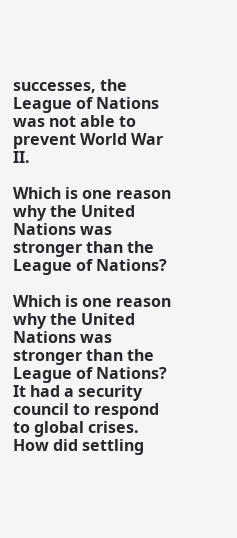successes, the League of Nations was not able to prevent World War II.

Which is one reason why the United Nations was stronger than the League of Nations?

Which is one reason why the United Nations was stronger than the League of Nations? It had a security council to respond to global crises. How did settling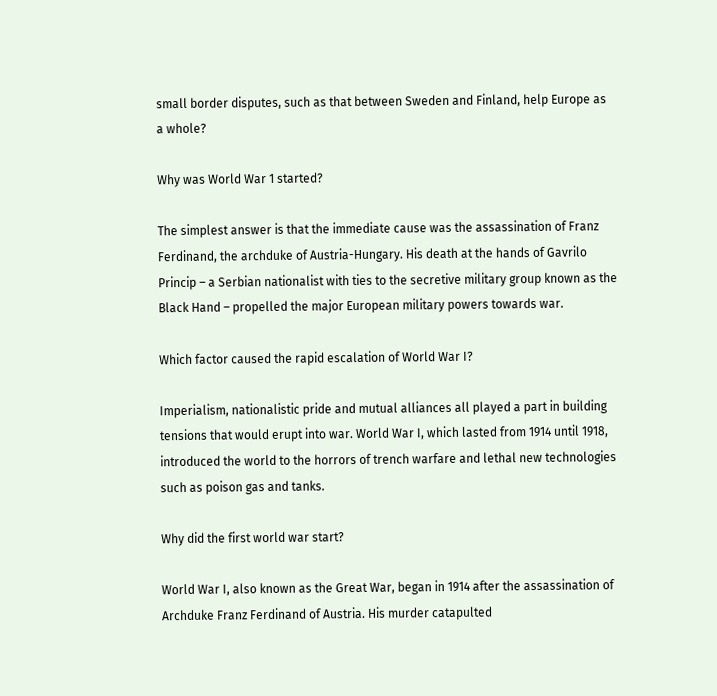small border disputes, such as that between Sweden and Finland, help Europe as a whole?

Why was World War 1 started?

The simplest answer is that the immediate cause was the assassination of Franz Ferdinand, the archduke of Austria-Hungary. His death at the hands of Gavrilo Princip – a Serbian nationalist with ties to the secretive military group known as the Black Hand – propelled the major European military powers towards war.

Which factor caused the rapid escalation of World War I?

Imperialism, nationalistic pride and mutual alliances all played a part in building tensions that would erupt into war. World War I, which lasted from 1914 until 1918, introduced the world to the horrors of trench warfare and lethal new technologies such as poison gas and tanks.

Why did the first world war start?

World War I, also known as the Great War, began in 1914 after the assassination of Archduke Franz Ferdinand of Austria. His murder catapulted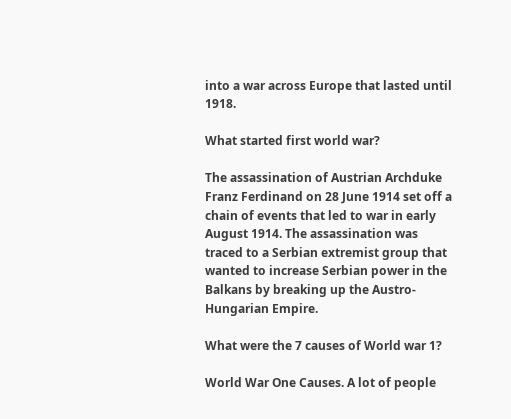into a war across Europe that lasted until 1918.

What started first world war?

The assassination of Austrian Archduke Franz Ferdinand on 28 June 1914 set off a chain of events that led to war in early August 1914. The assassination was traced to a Serbian extremist group that wanted to increase Serbian power in the Balkans by breaking up the Austro-Hungarian Empire.

What were the 7 causes of World war 1?

World War One Causes. A lot of people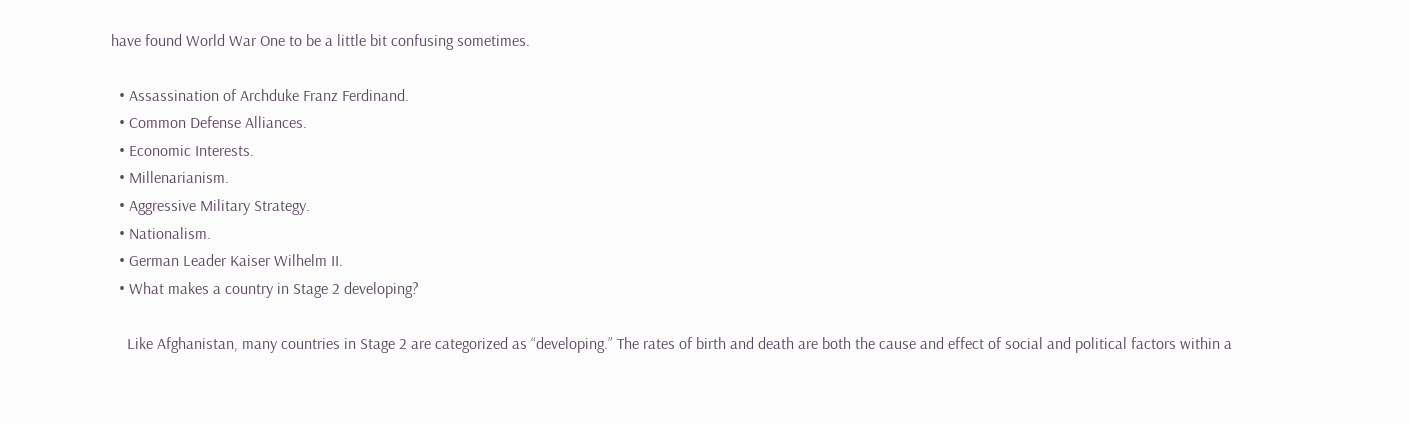have found World War One to be a little bit confusing sometimes.

  • Assassination of Archduke Franz Ferdinand.
  • Common Defense Alliances.
  • Economic Interests.
  • Millenarianism.
  • Aggressive Military Strategy.
  • Nationalism.
  • German Leader Kaiser Wilhelm II.
  • What makes a country in Stage 2 developing?

    Like Afghanistan, many countries in Stage 2 are categorized as “developing.” The rates of birth and death are both the cause and effect of social and political factors within a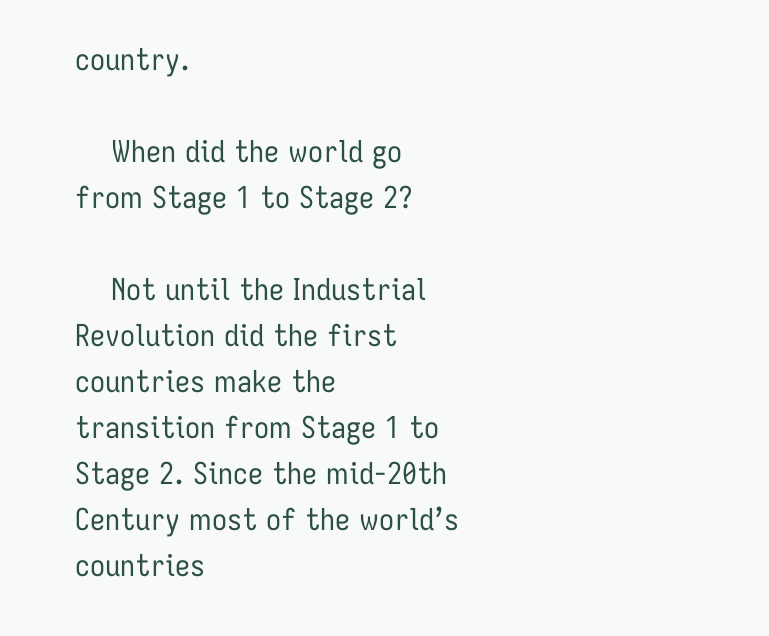country.

    When did the world go from Stage 1 to Stage 2?

    Not until the Industrial Revolution did the first countries make the transition from Stage 1 to Stage 2. Since the mid-20th Century most of the world’s countries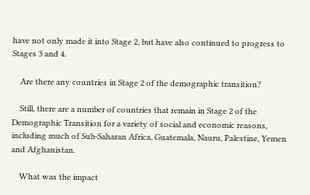have not only made it into Stage 2, but have also continued to progress to Stages 3 and 4.

    Are there any countries in Stage 2 of the demographic transition?

    Still, there are a number of countries that remain in Stage 2 of the Demographic Transition for a variety of social and economic reasons, including much of Sub-Saharan Africa, Guatemala, Nauru, Palestine, Yemen and Afghanistan.

    What was the impact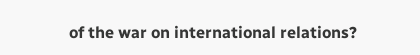of the war on international relations?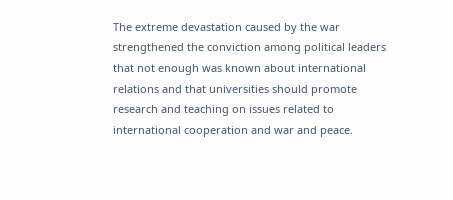The extreme devastation caused by the war strengthened the conviction among political leaders that not enough was known about international relations and that universities should promote research and teaching on issues related to international cooperation and war and peace.